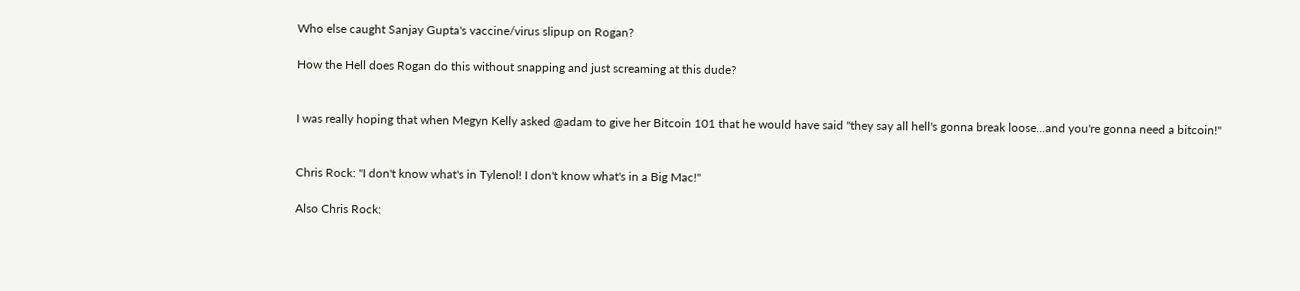Who else caught Sanjay Gupta's vaccine/virus slipup on Rogan?

How the Hell does Rogan do this without snapping and just screaming at this dude?


I was really hoping that when Megyn Kelly asked @adam to give her Bitcoin 101 that he would have said "they say all hell's gonna break loose...and you're gonna need a bitcoin!"


Chris Rock: "I don't know what's in Tylenol! I don't know what's in a Big Mac!"

Also Chris Rock: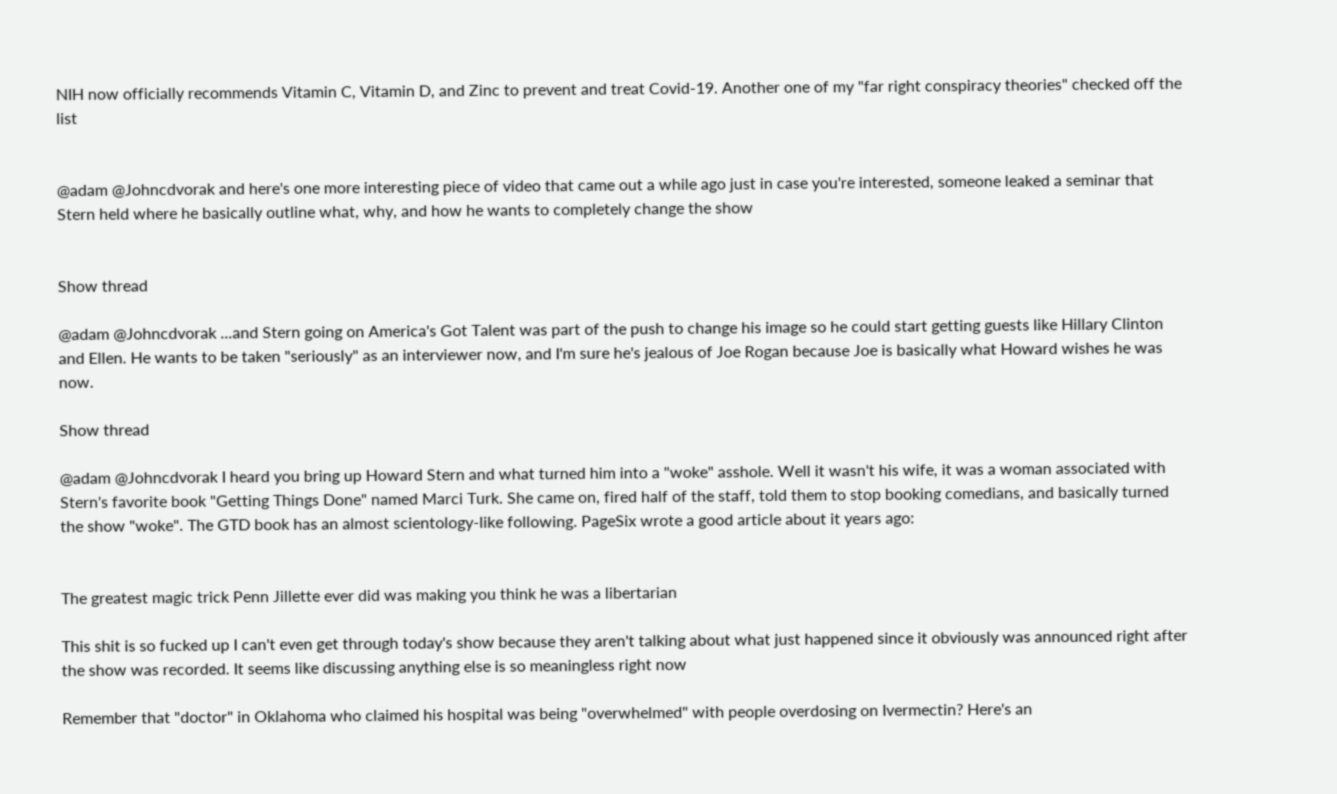NIH now officially recommends Vitamin C, Vitamin D, and Zinc to prevent and treat Covid-19. Another one of my "far right conspiracy theories" checked off the list


@adam @Johncdvorak and here's one more interesting piece of video that came out a while ago just in case you're interested, someone leaked a seminar that Stern held where he basically outline what, why, and how he wants to completely change the show


Show thread

@adam @Johncdvorak ...and Stern going on America's Got Talent was part of the push to change his image so he could start getting guests like Hillary Clinton and Ellen. He wants to be taken "seriously" as an interviewer now, and I'm sure he's jealous of Joe Rogan because Joe is basically what Howard wishes he was now.

Show thread

@adam @Johncdvorak I heard you bring up Howard Stern and what turned him into a "woke" asshole. Well it wasn't his wife, it was a woman associated with Stern's favorite book "Getting Things Done" named Marci Turk. She came on, fired half of the staff, told them to stop booking comedians, and basically turned the show "woke". The GTD book has an almost scientology-like following. PageSix wrote a good article about it years ago:


The greatest magic trick Penn Jillette ever did was making you think he was a libertarian

This shit is so fucked up I can't even get through today's show because they aren't talking about what just happened since it obviously was announced right after the show was recorded. It seems like discussing anything else is so meaningless right now

Remember that "doctor" in Oklahoma who claimed his hospital was being "overwhelmed" with people overdosing on Ivermectin? Here's an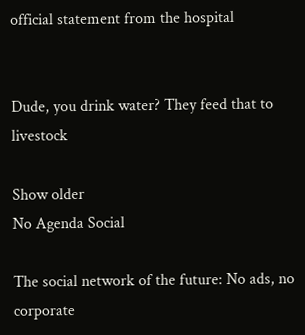official statement from the hospital


Dude, you drink water? They feed that to livestock

Show older
No Agenda Social

The social network of the future: No ads, no corporate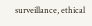surveillance, ethical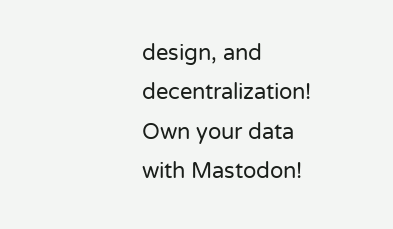design, and decentralization! Own your data with Mastodon!